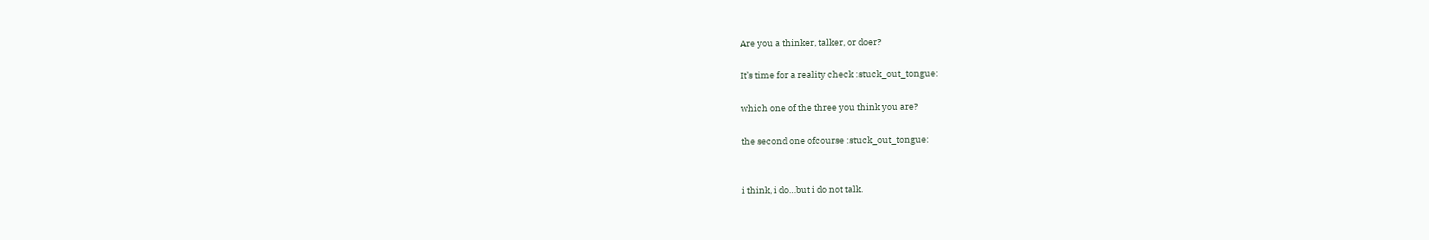Are you a thinker, talker, or doer?

It’s time for a reality check :stuck_out_tongue:

which one of the three you think you are?

the second one ofcourse :stuck_out_tongue:


i think, i do…but i do not talk.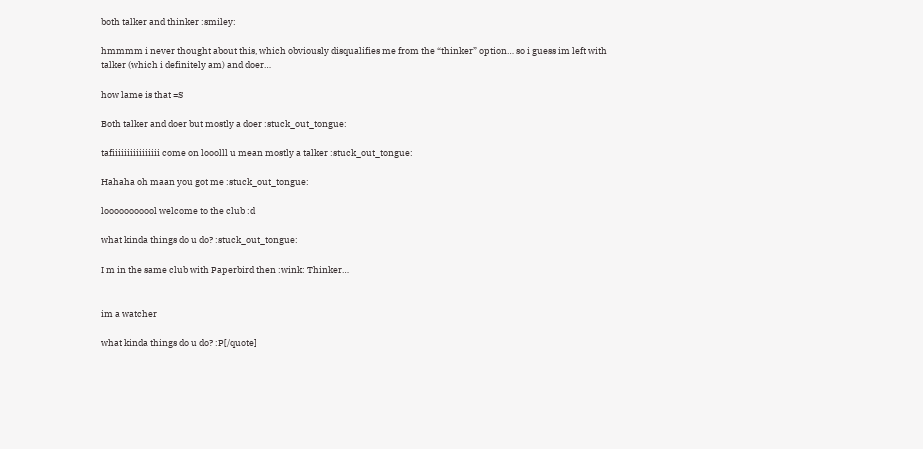both talker and thinker :smiley:

hmmmm i never thought about this, which obviously disqualifies me from the “thinker” option… so i guess im left with talker (which i definitely am) and doer…

how lame is that =S

Both talker and doer but mostly a doer :stuck_out_tongue:

tafiiiiiiiiiiiiiiii come on looolll u mean mostly a talker :stuck_out_tongue:

Hahaha oh maan you got me :stuck_out_tongue:

looooooooool welcome to the club :d

what kinda things do u do? :stuck_out_tongue:

I m in the same club with Paperbird then :wink: Thinker…


im a watcher

what kinda things do u do? :P[/quote]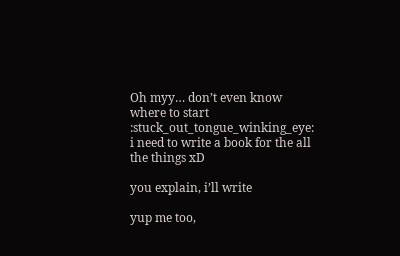Oh myy… don’t even know where to start :stuck_out_tongue_winking_eye: i need to write a book for the all the things xD

you explain, i’ll write

yup me too,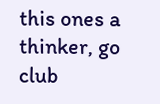this ones a thinker, go club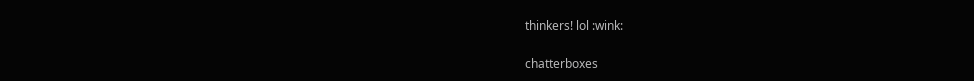thinkers! lol :wink:

chatterboxes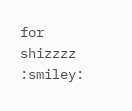for shizzzz :smiley: